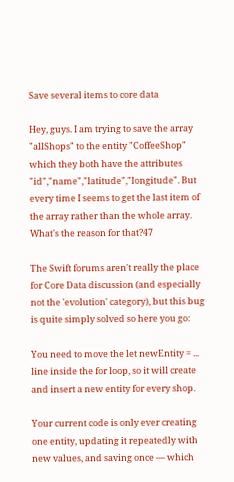Save several items to core data

Hey, guys. I am trying to save the array "allShops" to the entity "CoffeeShop" which they both have the attributes "id","name","latitude","longitude". But every time I seems to get the last item of the array rather than the whole array. What's the reason for that?47

The Swift forums aren't really the place for Core Data discussion (and especially not the 'evolution' category), but this bug is quite simply solved so here you go:

You need to move the let newEntity = ... line inside the for loop, so it will create and insert a new entity for every shop.

Your current code is only ever creating one entity, updating it repeatedly with new values, and saving once — which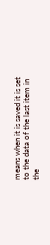means when it is saved it is set to the data of the last item in the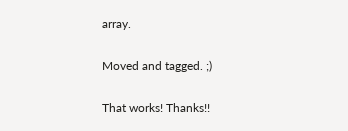array.

Moved and tagged. ;)

That works! Thanks!!